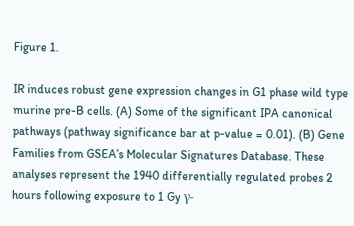Figure 1.

IR induces robust gene expression changes in G1 phase wild type murine pre-B cells. (A) Some of the significant IPA canonical pathways (pathway significance bar at p-value = 0.01). (B) Gene Families from GSEA’s Molecular Signatures Database. These analyses represent the 1940 differentially regulated probes 2 hours following exposure to 1 Gy γ-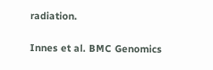radiation.

Innes et al. BMC Genomics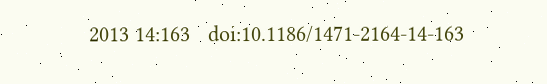2013 14:163   doi:10.1186/1471-2164-14-163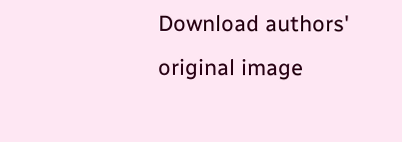Download authors' original image